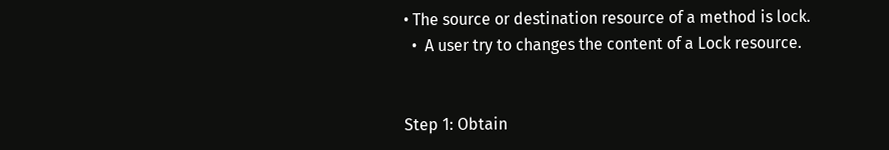• The source or destination resource of a method is lock.
  •  A user try to changes the content of a Lock resource.


Step 1: Obtain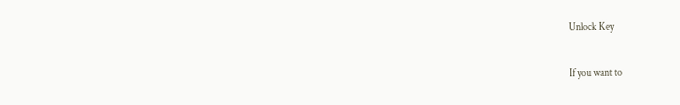Unlock Key

If you want to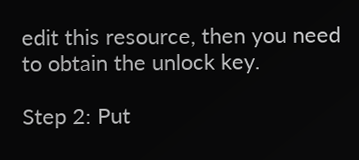edit this resource, then you need to obtain the unlock key.

Step 2: Put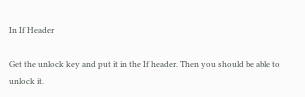In If Header

Get the unlock key and put it in the If header. Then you should be able to unlock it.